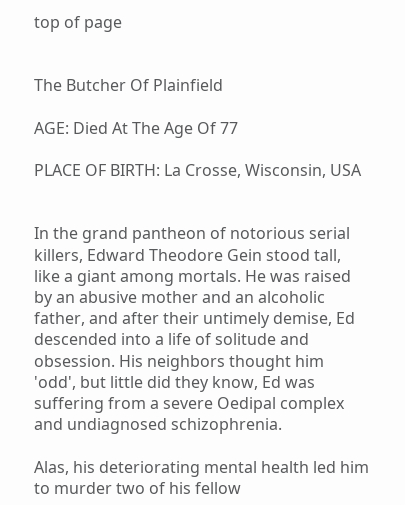top of page


The Butcher Of Plainfield

AGE: Died At The Age Of 77

PLACE OF BIRTH: La Crosse, Wisconsin, USA


In the grand pantheon of notorious serial killers, Edward Theodore Gein stood tall, like a giant among mortals. He was raised by an abusive mother and an alcoholic father, and after their untimely demise, Ed descended into a life of solitude and obsession. His neighbors thought him 'odd', but little did they know, Ed was suffering from a severe Oedipal complex and undiagnosed schizophrenia.

Alas, his deteriorating mental health led him to murder two of his fellow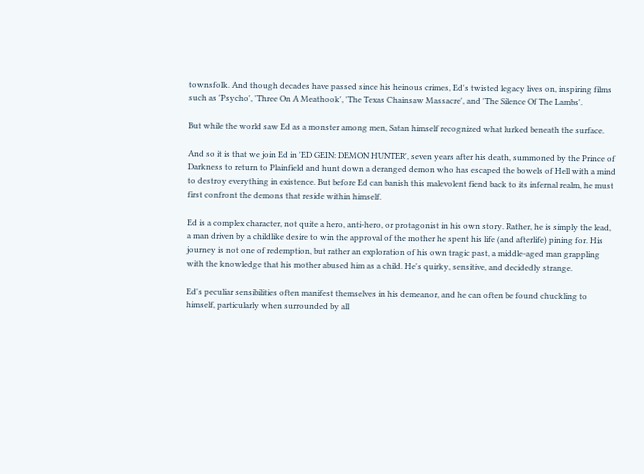townsfolk. And though decades have passed since his heinous crimes, Ed's twisted legacy lives on, inspiring films such as 'Psycho', 'Three On A Meathook', 'The Texas Chainsaw Massacre', and 'The Silence Of The Lambs'.

But while the world saw Ed as a monster among men, Satan himself recognized what lurked beneath the surface.

And so it is that we join Ed in 'ED GEIN: DEMON HUNTER', seven years after his death, summoned by the Prince of Darkness to return to Plainfield and hunt down a deranged demon who has escaped the bowels of Hell with a mind to destroy everything in existence. But before Ed can banish this malevolent fiend back to its infernal realm, he must first confront the demons that reside within himself.

Ed is a complex character, not quite a hero, anti-hero, or protagonist in his own story. Rather, he is simply the lead, a man driven by a childlike desire to win the approval of the mother he spent his life (and afterlife) pining for. His journey is not one of redemption, but rather an exploration of his own tragic past, a middle-aged man grappling with the knowledge that his mother abused him as a child. He's quirky, sensitive, and decidedly strange.

Ed's peculiar sensibilities often manifest themselves in his demeanor, and he can often be found chuckling to himself, particularly when surrounded by all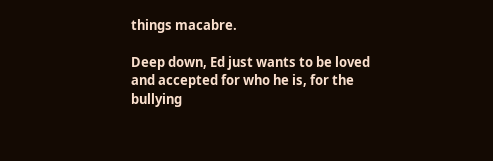things macabre.

Deep down, Ed just wants to be loved and accepted for who he is, for the bullying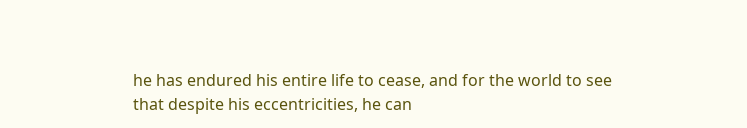he has endured his entire life to cease, and for the world to see that despite his eccentricities, he can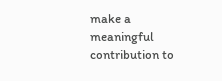make a meaningful contribution to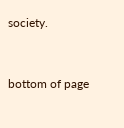society.


bottom of page